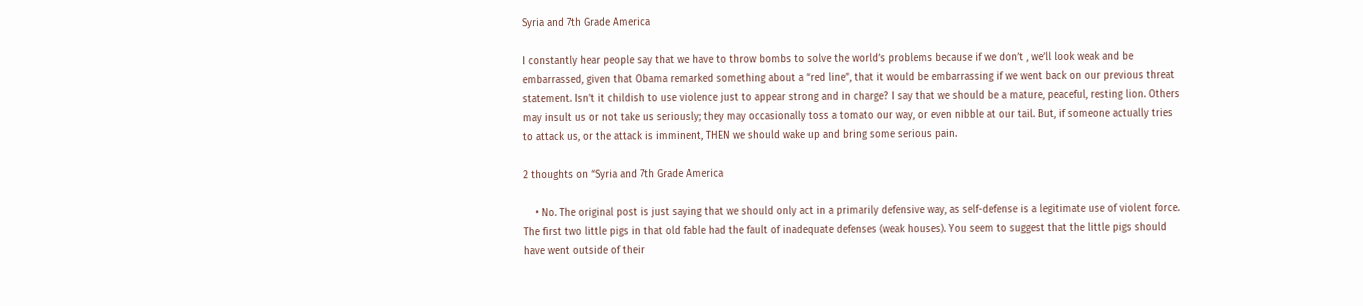Syria and 7th Grade America

I constantly hear people say that we have to throw bombs to solve the world’s problems because if we don’t , we’ll look weak and be embarrassed, given that Obama remarked something about a “red line”, that it would be embarrassing if we went back on our previous threat statement. Isn’t it childish to use violence just to appear strong and in charge? I say that we should be a mature, peaceful, resting lion. Others may insult us or not take us seriously; they may occasionally toss a tomato our way, or even nibble at our tail. But, if someone actually tries to attack us, or the attack is imminent, THEN we should wake up and bring some serious pain.

2 thoughts on “Syria and 7th Grade America

    • No. The original post is just saying that we should only act in a primarily defensive way, as self-defense is a legitimate use of violent force. The first two little pigs in that old fable had the fault of inadequate defenses (weak houses). You seem to suggest that the little pigs should have went outside of their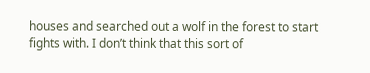houses and searched out a wolf in the forest to start fights with. I don’t think that this sort of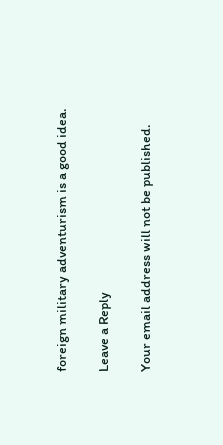foreign military adventurism is a good idea.

Leave a Reply

Your email address will not be published.